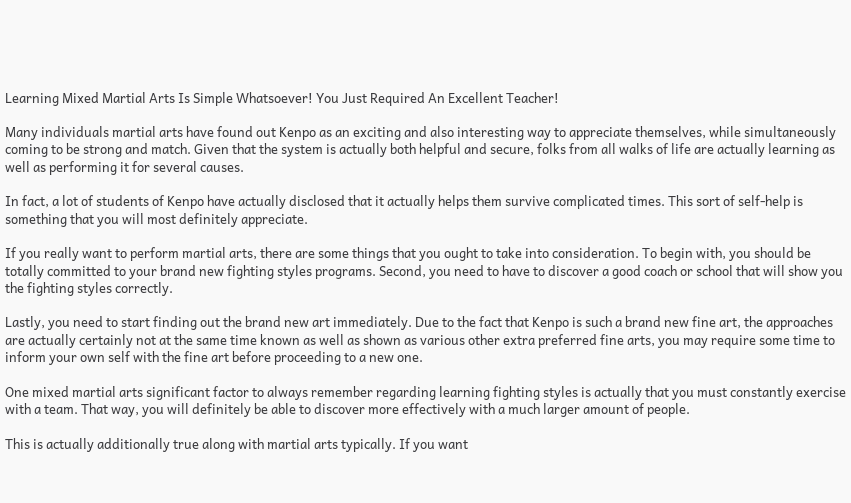Learning Mixed Martial Arts Is Simple Whatsoever! You Just Required An Excellent Teacher!

Many individuals martial arts have found out Kenpo as an exciting and also interesting way to appreciate themselves, while simultaneously coming to be strong and match. Given that the system is actually both helpful and secure, folks from all walks of life are actually learning as well as performing it for several causes.

In fact, a lot of students of Kenpo have actually disclosed that it actually helps them survive complicated times. This sort of self-help is something that you will most definitely appreciate.

If you really want to perform martial arts, there are some things that you ought to take into consideration. To begin with, you should be totally committed to your brand new fighting styles programs. Second, you need to have to discover a good coach or school that will show you the fighting styles correctly.

Lastly, you need to start finding out the brand new art immediately. Due to the fact that Kenpo is such a brand new fine art, the approaches are actually certainly not at the same time known as well as shown as various other extra preferred fine arts, you may require some time to inform your own self with the fine art before proceeding to a new one.

One mixed martial arts significant factor to always remember regarding learning fighting styles is actually that you must constantly exercise with a team. That way, you will definitely be able to discover more effectively with a much larger amount of people.

This is actually additionally true along with martial arts typically. If you want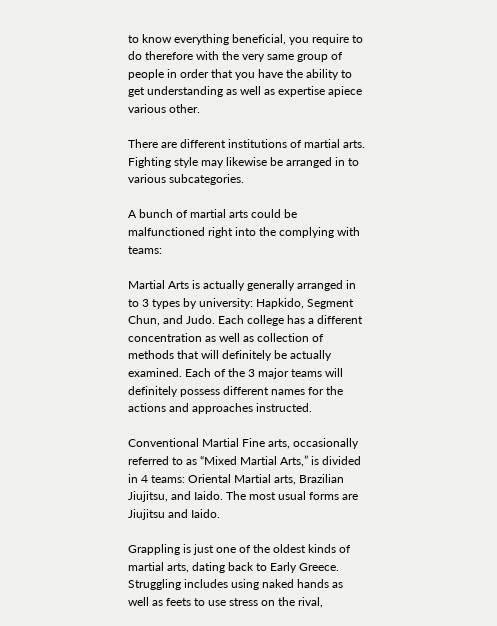to know everything beneficial, you require to do therefore with the very same group of people in order that you have the ability to get understanding as well as expertise apiece various other.

There are different institutions of martial arts. Fighting style may likewise be arranged in to various subcategories.

A bunch of martial arts could be malfunctioned right into the complying with teams:

Martial Arts is actually generally arranged in to 3 types by university: Hapkido, Segment Chun, and Judo. Each college has a different concentration as well as collection of methods that will definitely be actually examined. Each of the 3 major teams will definitely possess different names for the actions and approaches instructed.

Conventional Martial Fine arts, occasionally referred to as “Mixed Martial Arts,” is divided in 4 teams: Oriental Martial arts, Brazilian Jiujitsu, and Iaido. The most usual forms are Jiujitsu and Iaido.

Grappling is just one of the oldest kinds of martial arts, dating back to Early Greece. Struggling includes using naked hands as well as feets to use stress on the rival,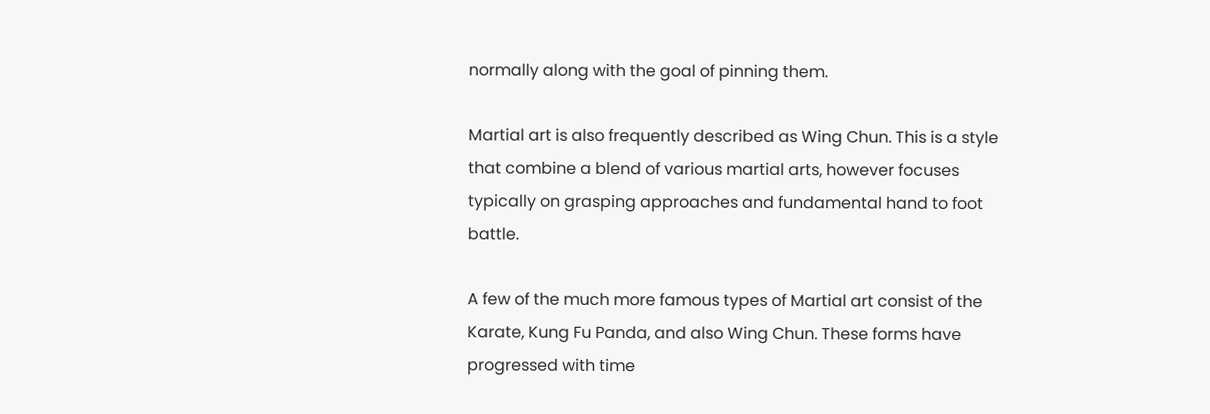normally along with the goal of pinning them.

Martial art is also frequently described as Wing Chun. This is a style that combine a blend of various martial arts, however focuses typically on grasping approaches and fundamental hand to foot battle.

A few of the much more famous types of Martial art consist of the Karate, Kung Fu Panda, and also Wing Chun. These forms have progressed with time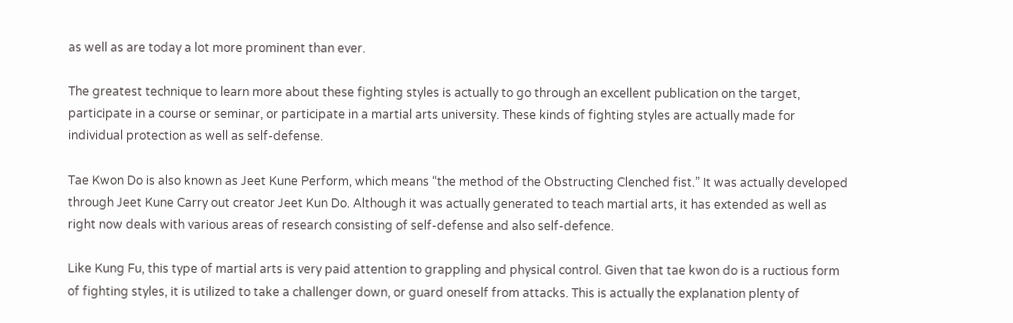as well as are today a lot more prominent than ever.

The greatest technique to learn more about these fighting styles is actually to go through an excellent publication on the target, participate in a course or seminar, or participate in a martial arts university. These kinds of fighting styles are actually made for individual protection as well as self-defense.

Tae Kwon Do is also known as Jeet Kune Perform, which means “the method of the Obstructing Clenched fist.” It was actually developed through Jeet Kune Carry out creator Jeet Kun Do. Although it was actually generated to teach martial arts, it has extended as well as right now deals with various areas of research consisting of self-defense and also self-defence.

Like Kung Fu, this type of martial arts is very paid attention to grappling and physical control. Given that tae kwon do is a ructious form of fighting styles, it is utilized to take a challenger down, or guard oneself from attacks. This is actually the explanation plenty of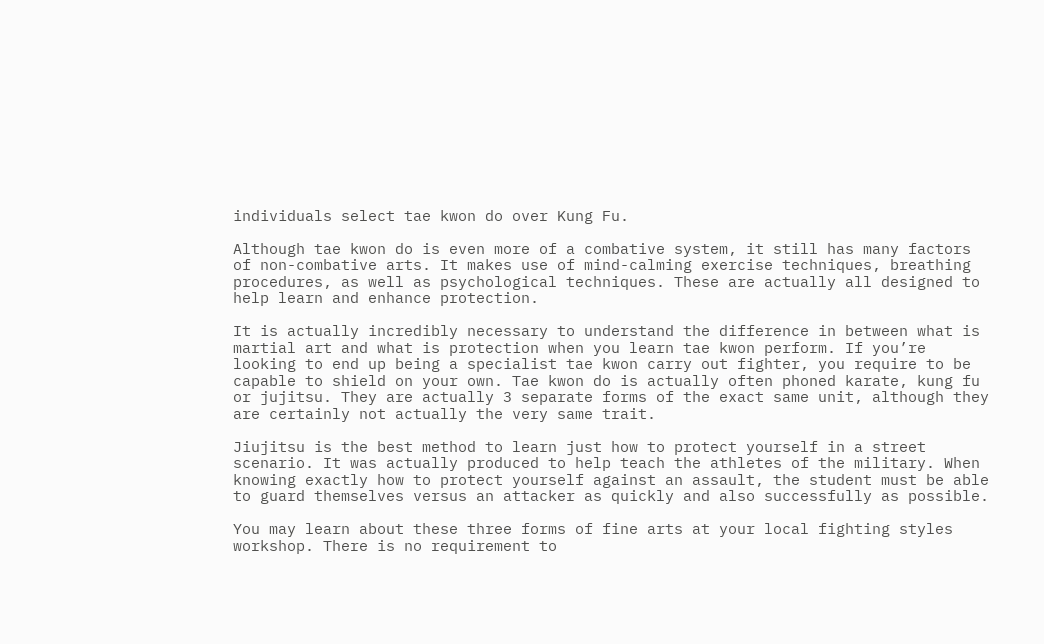individuals select tae kwon do over Kung Fu.

Although tae kwon do is even more of a combative system, it still has many factors of non-combative arts. It makes use of mind-calming exercise techniques, breathing procedures, as well as psychological techniques. These are actually all designed to help learn and enhance protection.

It is actually incredibly necessary to understand the difference in between what is martial art and what is protection when you learn tae kwon perform. If you’re looking to end up being a specialist tae kwon carry out fighter, you require to be capable to shield on your own. Tae kwon do is actually often phoned karate, kung fu or jujitsu. They are actually 3 separate forms of the exact same unit, although they are certainly not actually the very same trait.

Jiujitsu is the best method to learn just how to protect yourself in a street scenario. It was actually produced to help teach the athletes of the military. When knowing exactly how to protect yourself against an assault, the student must be able to guard themselves versus an attacker as quickly and also successfully as possible.

You may learn about these three forms of fine arts at your local fighting styles workshop. There is no requirement to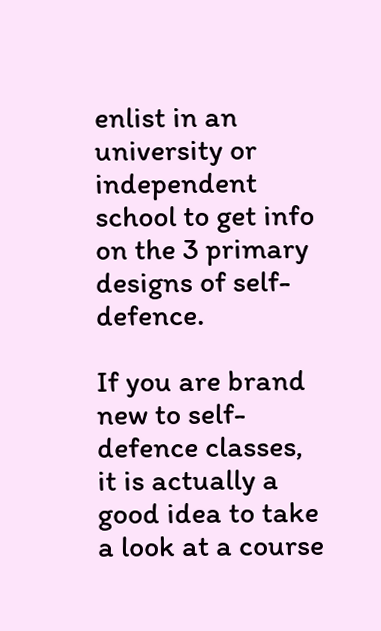enlist in an university or independent school to get info on the 3 primary designs of self-defence.

If you are brand new to self-defence classes, it is actually a good idea to take a look at a course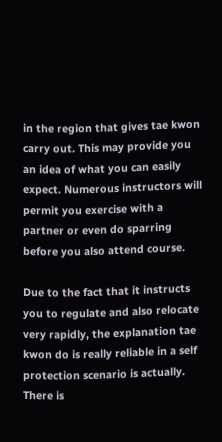in the region that gives tae kwon carry out. This may provide you an idea of what you can easily expect. Numerous instructors will permit you exercise with a partner or even do sparring before you also attend course.

Due to the fact that it instructs you to regulate and also relocate very rapidly, the explanation tae kwon do is really reliable in a self protection scenario is actually. There is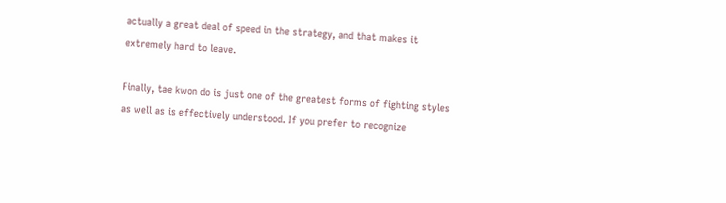actually a great deal of speed in the strategy, and that makes it extremely hard to leave.

Finally, tae kwon do is just one of the greatest forms of fighting styles as well as is effectively understood. If you prefer to recognize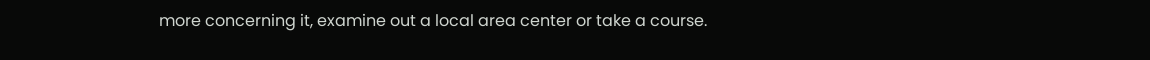more concerning it, examine out a local area center or take a course.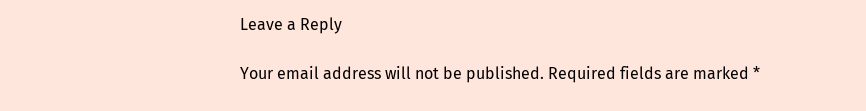Leave a Reply

Your email address will not be published. Required fields are marked *